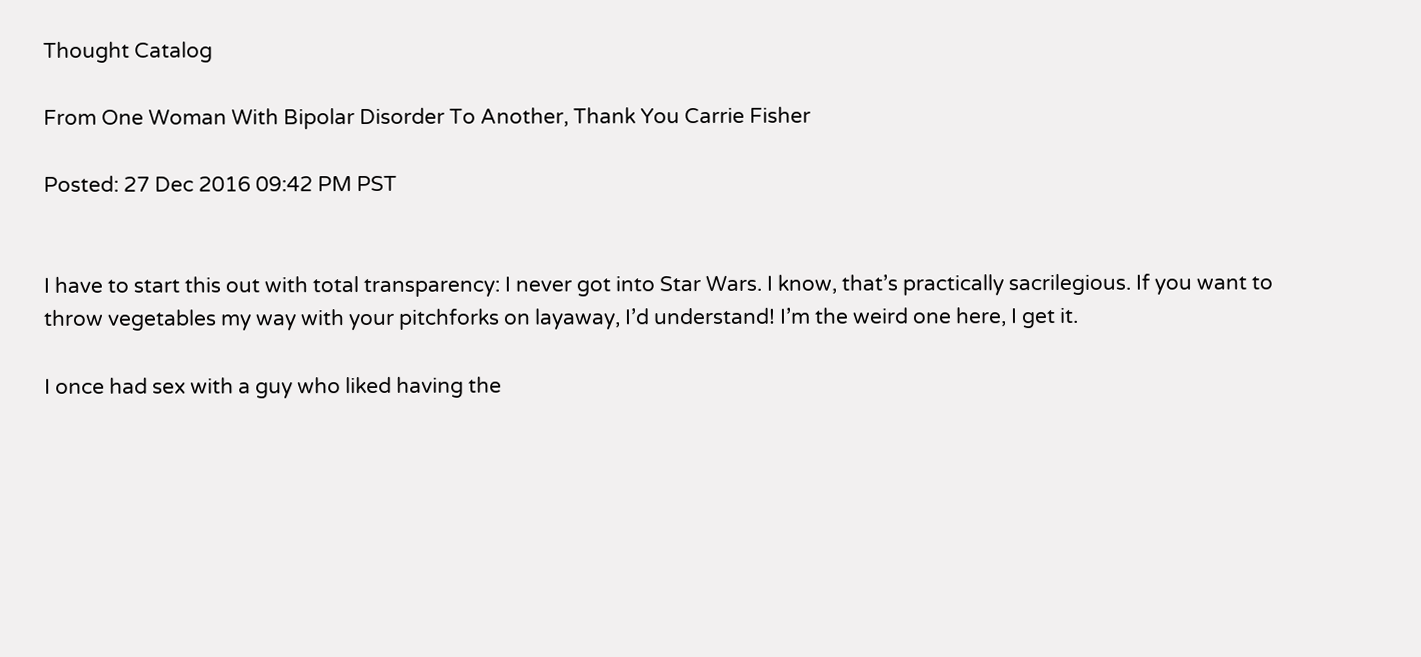Thought Catalog

From One Woman With Bipolar Disorder To Another, Thank You Carrie Fisher

Posted: 27 Dec 2016 09:42 PM PST


I have to start this out with total transparency: I never got into Star Wars. I know, that’s practically sacrilegious. If you want to throw vegetables my way with your pitchforks on layaway, I’d understand! I’m the weird one here, I get it.

I once had sex with a guy who liked having the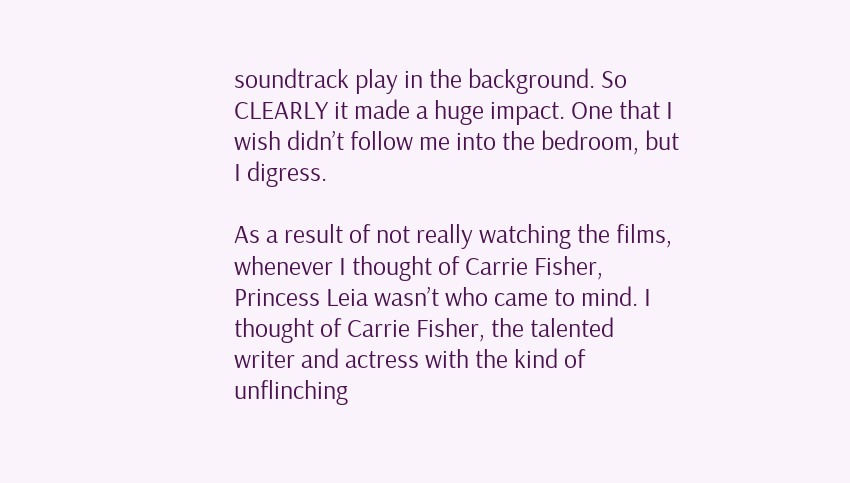soundtrack play in the background. So CLEARLY it made a huge impact. One that I wish didn’t follow me into the bedroom, but I digress.

As a result of not really watching the films, whenever I thought of Carrie Fisher, Princess Leia wasn’t who came to mind. I thought of Carrie Fisher, the talented writer and actress with the kind of unflinching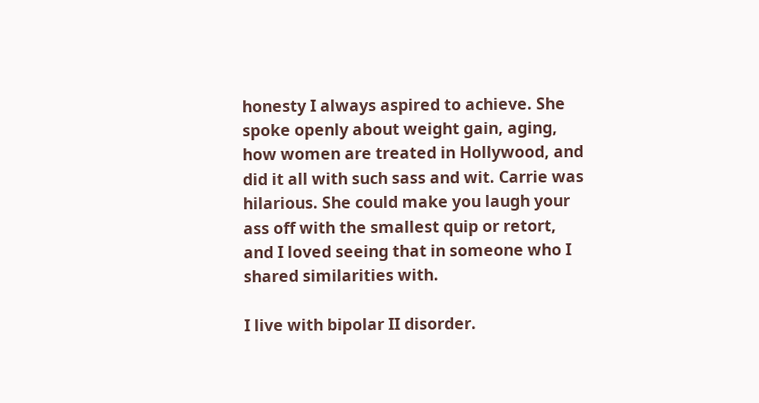honesty I always aspired to achieve. She spoke openly about weight gain, aging, how women are treated in Hollywood, and did it all with such sass and wit. Carrie was hilarious. She could make you laugh your ass off with the smallest quip or retort, and I loved seeing that in someone who I shared similarities with.

I live with bipolar II disorder.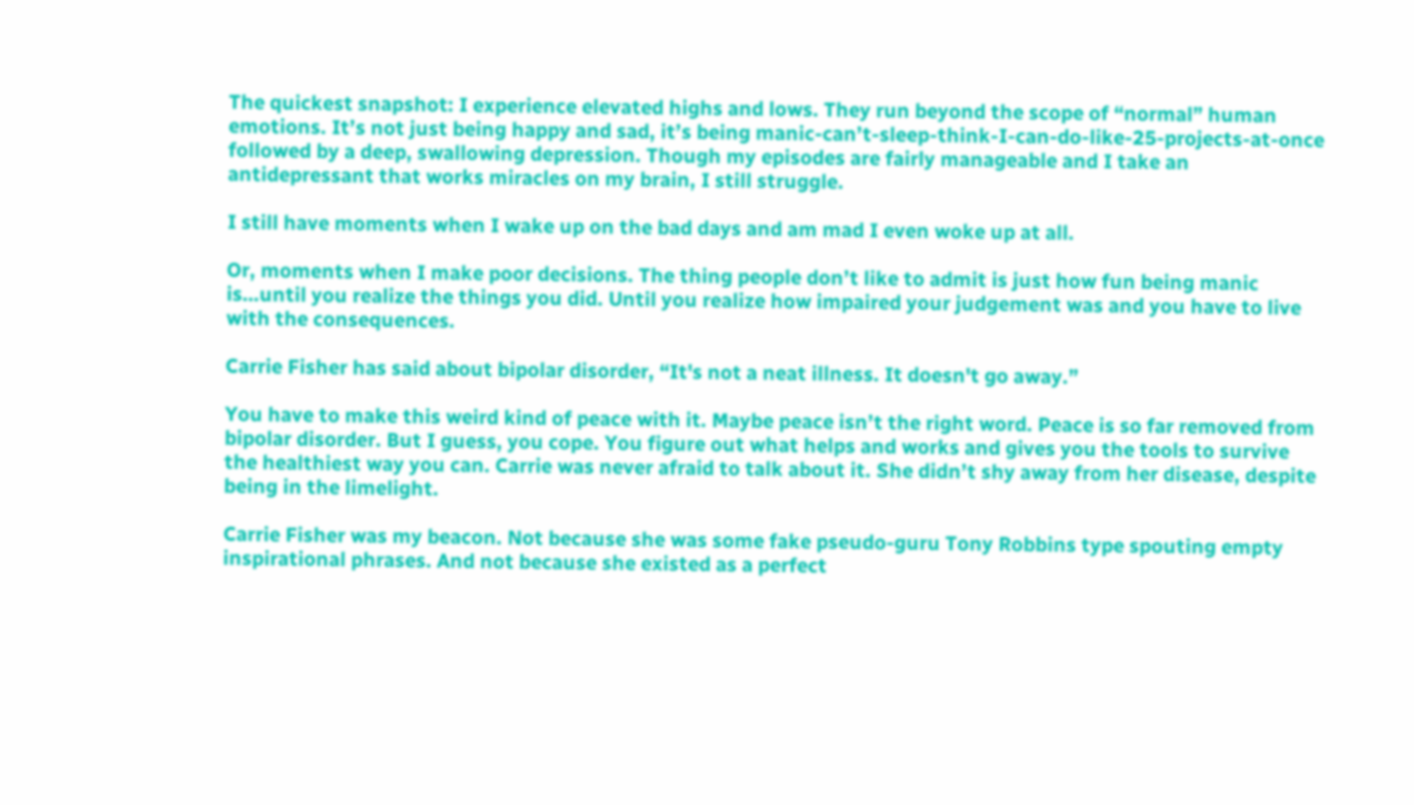The quickest snapshot: I experience elevated highs and lows. They run beyond the scope of “normal” human emotions. It’s not just being happy and sad, it’s being manic-can’t-sleep-think-I-can-do-like-25-projects-at-once followed by a deep, swallowing depression. Though my episodes are fairly manageable and I take an antidepressant that works miracles on my brain, I still struggle.

I still have moments when I wake up on the bad days and am mad I even woke up at all.

Or, moments when I make poor decisions. The thing people don’t like to admit is just how fun being manic is…until you realize the things you did. Until you realize how impaired your judgement was and you have to live with the consequences.

Carrie Fisher has said about bipolar disorder, “It's not a neat illness. It doesn't go away.”

You have to make this weird kind of peace with it. Maybe peace isn’t the right word. Peace is so far removed from bipolar disorder. But I guess, you cope. You figure out what helps and works and gives you the tools to survive the healthiest way you can. Carrie was never afraid to talk about it. She didn’t shy away from her disease, despite being in the limelight.

Carrie Fisher was my beacon. Not because she was some fake pseudo-guru Tony Robbins type spouting empty inspirational phrases. And not because she existed as a perfect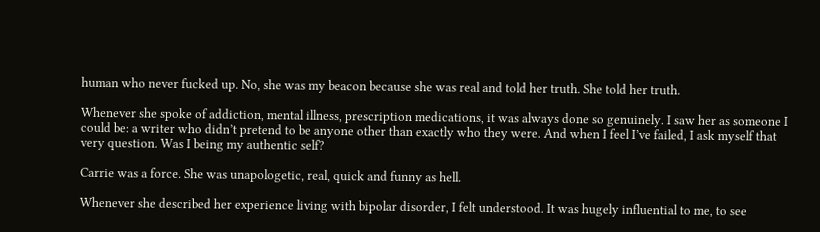human who never fucked up. No, she was my beacon because she was real and told her truth. She told her truth.

Whenever she spoke of addiction, mental illness, prescription medications, it was always done so genuinely. I saw her as someone I could be: a writer who didn’t pretend to be anyone other than exactly who they were. And when I feel I’ve failed, I ask myself that very question. Was I being my authentic self?

Carrie was a force. She was unapologetic, real, quick and funny as hell.

Whenever she described her experience living with bipolar disorder, I felt understood. It was hugely influential to me, to see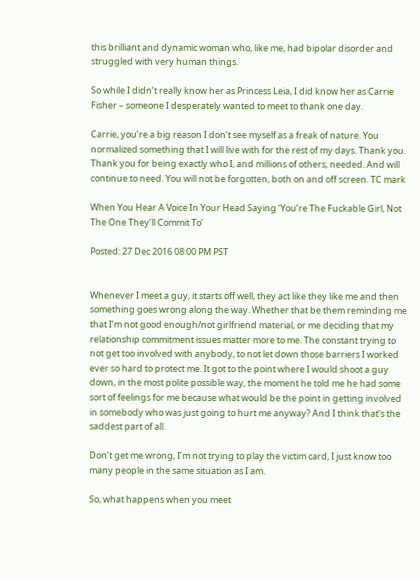this brilliant and dynamic woman who, like me, had bipolar disorder and struggled with very human things.

So while I didn’t really know her as Princess Leia, I did know her as Carrie Fisher – someone I desperately wanted to meet to thank one day.

Carrie, you’re a big reason I don’t see myself as a freak of nature. You normalized something that I will live with for the rest of my days. Thank you. Thank you for being exactly who I, and millions of others, needed. And will continue to need. You will not be forgotten, both on and off screen. TC mark

When You Hear A Voice In Your Head Saying ‘You’re The Fuckable Girl, Not The One They’ll Commit To’

Posted: 27 Dec 2016 08:00 PM PST


Whenever I meet a guy, it starts off well, they act like they like me and then something goes wrong along the way. Whether that be them reminding me that I’m not good enough/not girlfriend material, or me deciding that my relationship commitment issues matter more to me. The constant trying to not get too involved with anybody, to not let down those barriers I worked ever so hard to protect me. It got to the point where I would shoot a guy down, in the most polite possible way, the moment he told me he had some sort of feelings for me because what would be the point in getting involved in somebody who was just going to hurt me anyway? And I think that’s the saddest part of all.

Don’t get me wrong, I’m not trying to play the victim card, I just know too many people in the same situation as I am.

So, what happens when you meet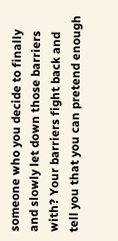someone who you decide to finally and slowly let down those barriers with? Your barriers fight back and tell you that you can pretend enough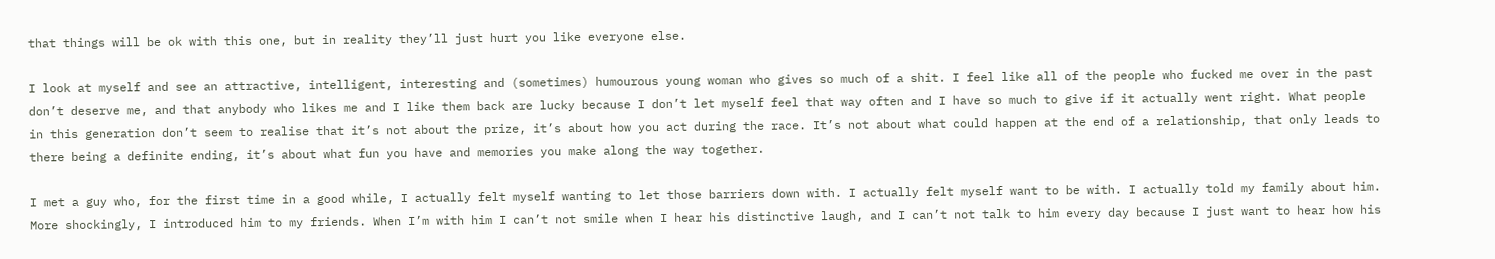that things will be ok with this one, but in reality they’ll just hurt you like everyone else.

I look at myself and see an attractive, intelligent, interesting and (sometimes) humourous young woman who gives so much of a shit. I feel like all of the people who fucked me over in the past don’t deserve me, and that anybody who likes me and I like them back are lucky because I don’t let myself feel that way often and I have so much to give if it actually went right. What people in this generation don’t seem to realise that it’s not about the prize, it’s about how you act during the race. It’s not about what could happen at the end of a relationship, that only leads to there being a definite ending, it’s about what fun you have and memories you make along the way together.

I met a guy who, for the first time in a good while, I actually felt myself wanting to let those barriers down with. I actually felt myself want to be with. I actually told my family about him. More shockingly, I introduced him to my friends. When I’m with him I can’t not smile when I hear his distinctive laugh, and I can’t not talk to him every day because I just want to hear how his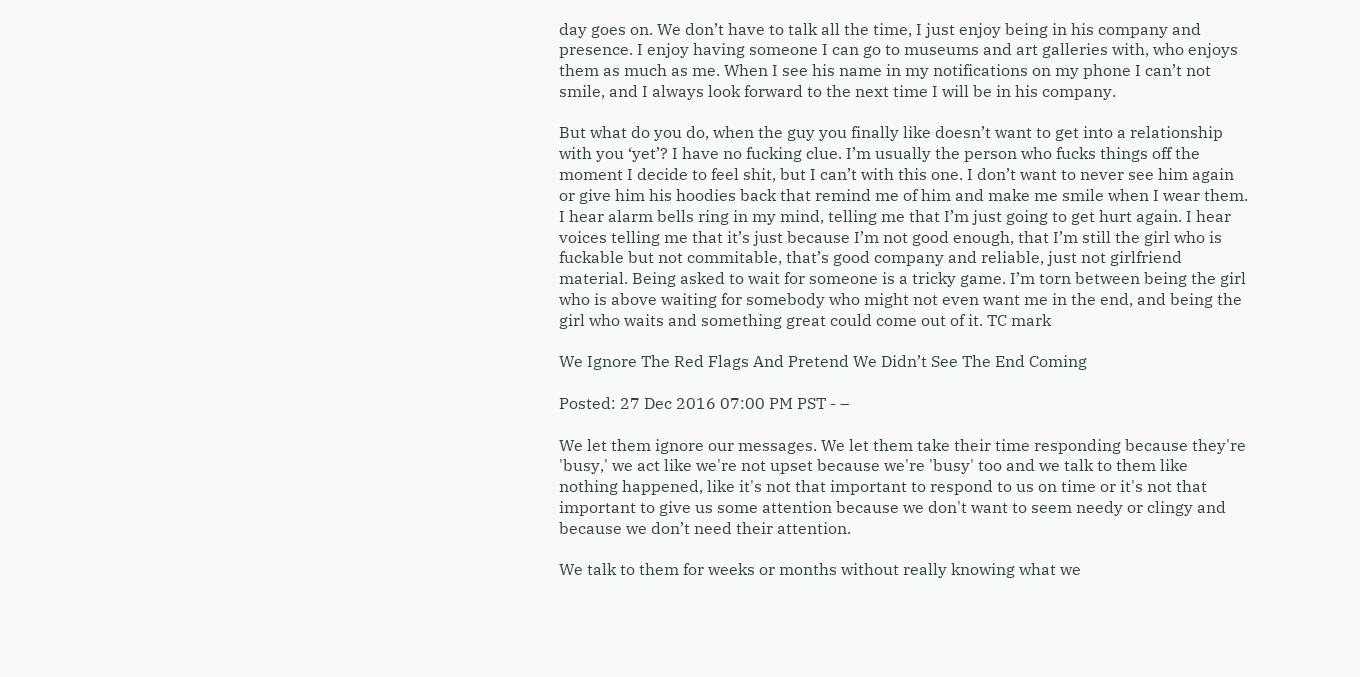day goes on. We don’t have to talk all the time, I just enjoy being in his company and presence. I enjoy having someone I can go to museums and art galleries with, who enjoys them as much as me. When I see his name in my notifications on my phone I can’t not smile, and I always look forward to the next time I will be in his company.

But what do you do, when the guy you finally like doesn’t want to get into a relationship with you ‘yet’? I have no fucking clue. I’m usually the person who fucks things off the moment I decide to feel shit, but I can’t with this one. I don’t want to never see him again or give him his hoodies back that remind me of him and make me smile when I wear them. I hear alarm bells ring in my mind, telling me that I’m just going to get hurt again. I hear voices telling me that it’s just because I’m not good enough, that I’m still the girl who is fuckable but not commitable, that’s good company and reliable, just not girlfriend material. Being asked to wait for someone is a tricky game. I’m torn between being the girl who is above waiting for somebody who might not even want me in the end, and being the girl who waits and something great could come out of it. TC mark

We Ignore The Red Flags And Pretend We Didn’t See The End Coming

Posted: 27 Dec 2016 07:00 PM PST - –

We let them ignore our messages. We let them take their time responding because they're 'busy,' we act like we're not upset because we're 'busy' too and we talk to them like nothing happened, like it's not that important to respond to us on time or it's not that important to give us some attention because we don't want to seem needy or clingy and because we don’t need their attention.

We talk to them for weeks or months without really knowing what we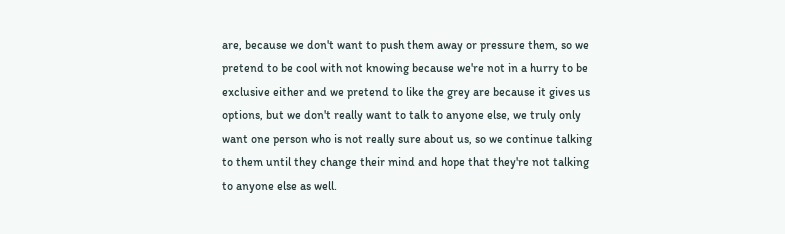are, because we don't want to push them away or pressure them, so we pretend to be cool with not knowing because we're not in a hurry to be exclusive either and we pretend to like the grey are because it gives us options, but we don't really want to talk to anyone else, we truly only want one person who is not really sure about us, so we continue talking to them until they change their mind and hope that they're not talking to anyone else as well.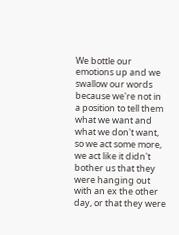We bottle our emotions up and we swallow our words because we're not in a position to tell them what we want and what we don't want, so we act some more, we act like it didn't bother us that they were hanging out with an ex the other day, or that they were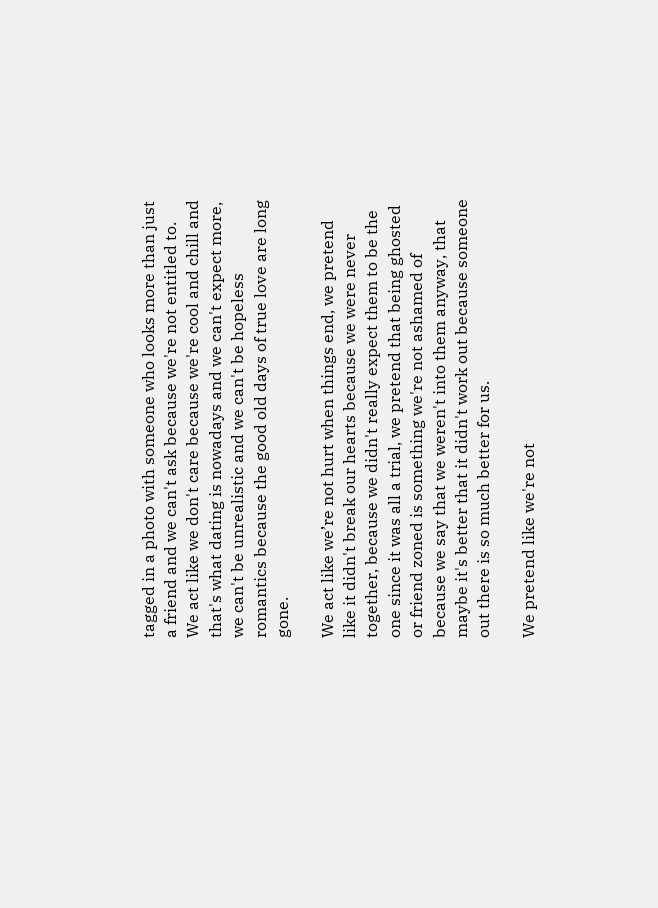tagged in a photo with someone who looks more than just a friend and we can't ask because we're not entitled to. We act like we don't care because we're cool and chill and that's what dating is nowadays and we can't expect more, we can't be unrealistic and we can't be hopeless romantics because the good old days of true love are long gone.

We act like we’re not hurt when things end, we pretend like it didn't break our hearts because we were never together, because we didn't really expect them to be the one since it was all a trial, we pretend that being ghosted or friend zoned is something we're not ashamed of because we say that we weren't into them anyway, that maybe it's better that it didn't work out because someone out there is so much better for us.

We pretend like we're not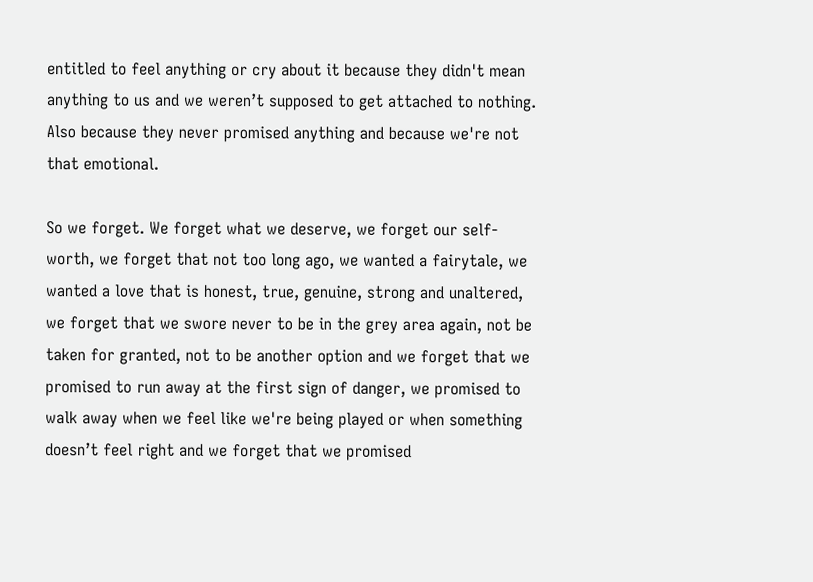entitled to feel anything or cry about it because they didn't mean anything to us and we weren’t supposed to get attached to nothing. Also because they never promised anything and because we're not that emotional.

So we forget. We forget what we deserve, we forget our self-worth, we forget that not too long ago, we wanted a fairytale, we wanted a love that is honest, true, genuine, strong and unaltered, we forget that we swore never to be in the grey area again, not be taken for granted, not to be another option and we forget that we promised to run away at the first sign of danger, we promised to walk away when we feel like we're being played or when something doesn’t feel right and we forget that we promised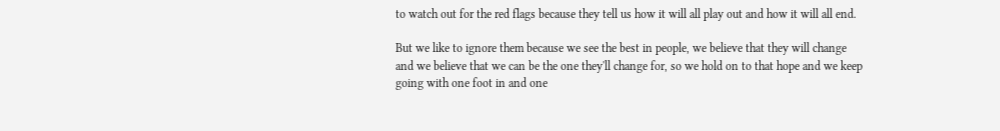to watch out for the red flags because they tell us how it will all play out and how it will all end.

But we like to ignore them because we see the best in people, we believe that they will change and we believe that we can be the one they'll change for, so we hold on to that hope and we keep going with one foot in and one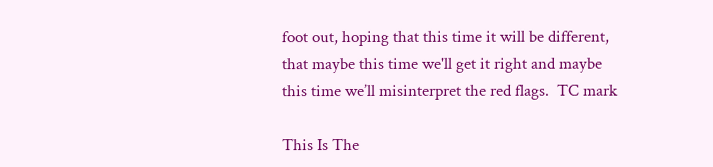foot out, hoping that this time it will be different, that maybe this time we'll get it right and maybe this time we’ll misinterpret the red flags.  TC mark

This Is The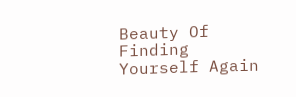Beauty Of Finding Yourself Again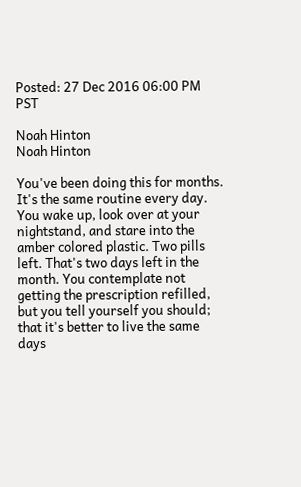Posted: 27 Dec 2016 06:00 PM PST

Noah Hinton
Noah Hinton

You've been doing this for months. It's the same routine every day. You wake up, look over at your nightstand, and stare into the amber colored plastic. Two pills left. That's two days left in the month. You contemplate not getting the prescription refilled, but you tell yourself you should; that it's better to live the same days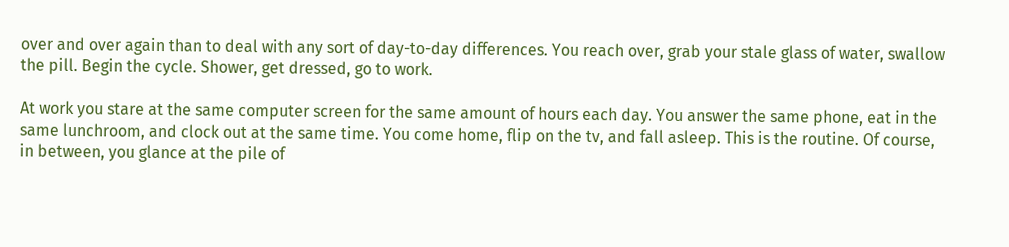over and over again than to deal with any sort of day-to-day differences. You reach over, grab your stale glass of water, swallow the pill. Begin the cycle. Shower, get dressed, go to work.

At work you stare at the same computer screen for the same amount of hours each day. You answer the same phone, eat in the same lunchroom, and clock out at the same time. You come home, flip on the tv, and fall asleep. This is the routine. Of course, in between, you glance at the pile of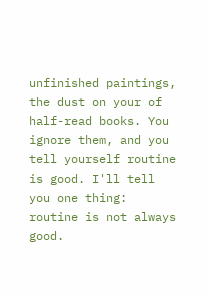unfinished paintings, the dust on your of half-read books. You ignore them, and you tell yourself routine is good. I'll tell you one thing: routine is not always good.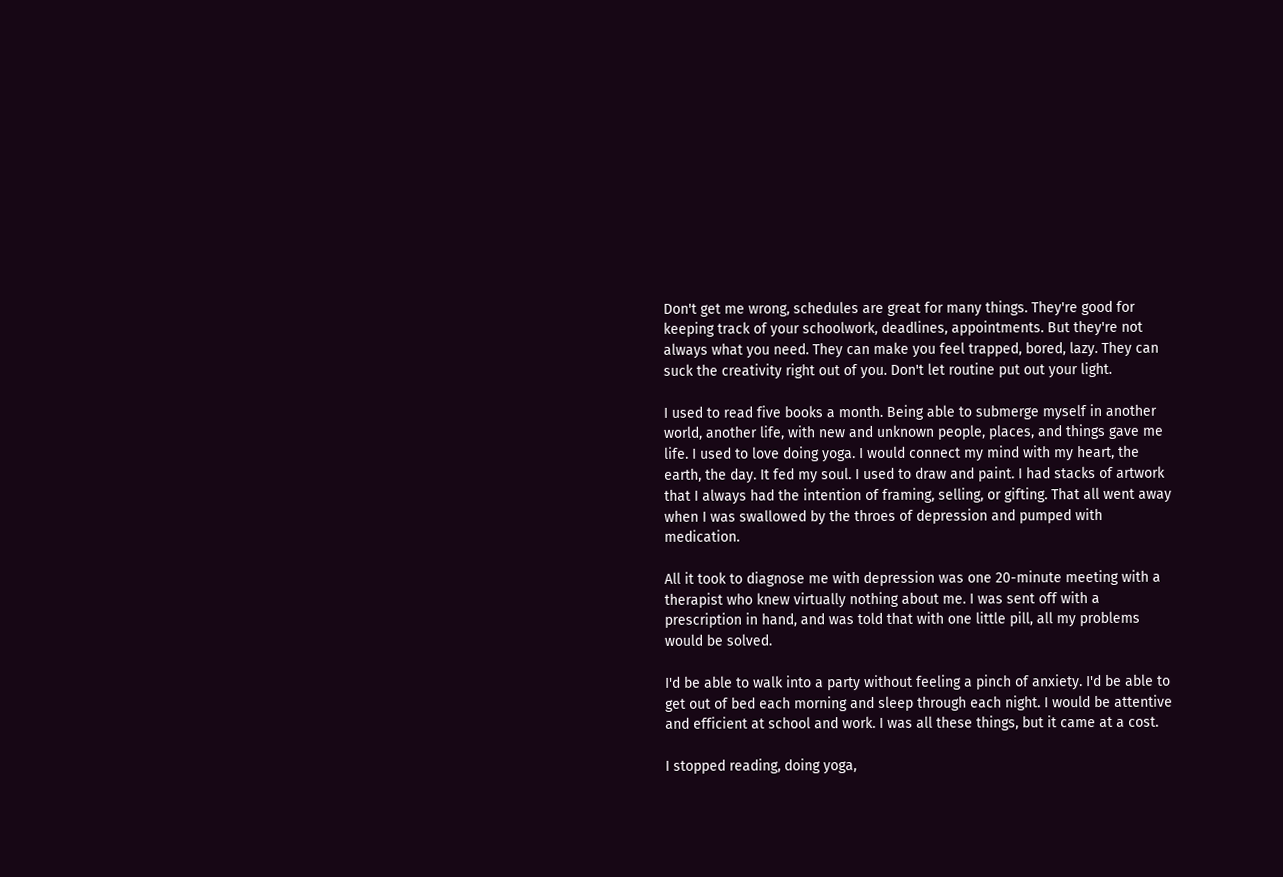Don't get me wrong, schedules are great for many things. They're good for keeping track of your schoolwork, deadlines, appointments. But they're not always what you need. They can make you feel trapped, bored, lazy. They can suck the creativity right out of you. Don't let routine put out your light.

I used to read five books a month. Being able to submerge myself in another world, another life, with new and unknown people, places, and things gave me life. I used to love doing yoga. I would connect my mind with my heart, the earth, the day. It fed my soul. I used to draw and paint. I had stacks of artwork that I always had the intention of framing, selling, or gifting. That all went away when I was swallowed by the throes of depression and pumped with medication.

All it took to diagnose me with depression was one 20-minute meeting with a therapist who knew virtually nothing about me. I was sent off with a prescription in hand, and was told that with one little pill, all my problems would be solved.

I'd be able to walk into a party without feeling a pinch of anxiety. I'd be able to get out of bed each morning and sleep through each night. I would be attentive and efficient at school and work. I was all these things, but it came at a cost.

I stopped reading, doing yoga,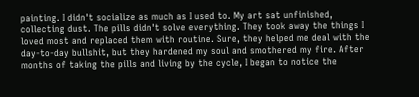painting. I didn't socialize as much as I used to. My art sat unfinished, collecting dust. The pills didn't solve everything. They took away the things I loved most and replaced them with routine. Sure, they helped me deal with the day-to-day bullshit, but they hardened my soul and smothered my fire. After months of taking the pills and living by the cycle, I began to notice the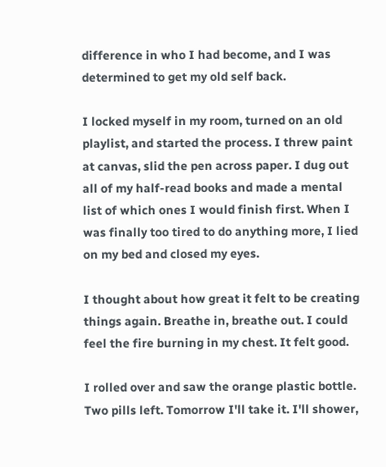difference in who I had become, and I was determined to get my old self back.

I locked myself in my room, turned on an old playlist, and started the process. I threw paint at canvas, slid the pen across paper. I dug out all of my half-read books and made a mental list of which ones I would finish first. When I was finally too tired to do anything more, I lied on my bed and closed my eyes.

I thought about how great it felt to be creating things again. Breathe in, breathe out. I could feel the fire burning in my chest. It felt good.

I rolled over and saw the orange plastic bottle. Two pills left. Tomorrow I'll take it. I'll shower,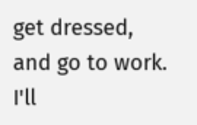get dressed, and go to work. I'll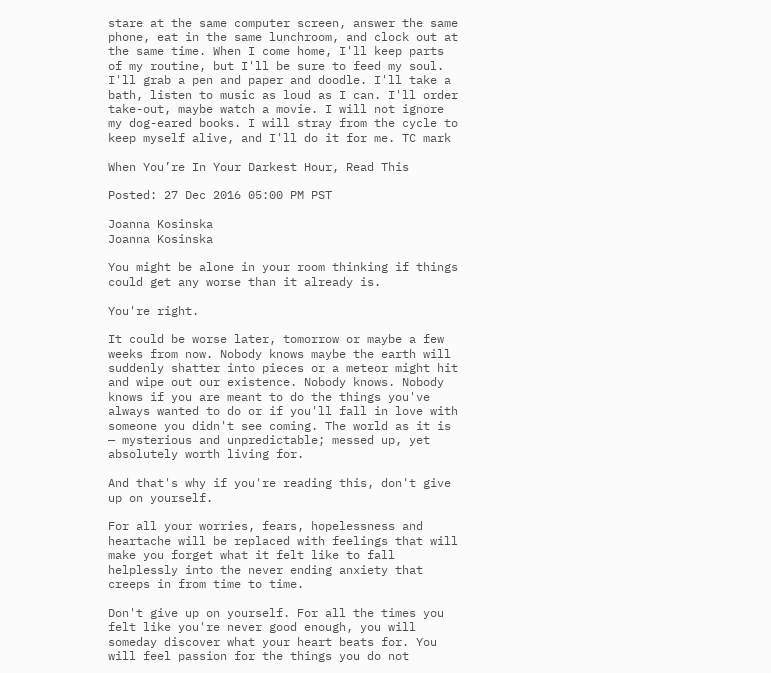stare at the same computer screen, answer the same phone, eat in the same lunchroom, and clock out at the same time. When I come home, I'll keep parts of my routine, but I'll be sure to feed my soul. I'll grab a pen and paper and doodle. I'll take a bath, listen to music as loud as I can. I'll order take-out, maybe watch a movie. I will not ignore my dog-eared books. I will stray from the cycle to keep myself alive, and I'll do it for me. TC mark

When You’re In Your Darkest Hour, Read This

Posted: 27 Dec 2016 05:00 PM PST

Joanna Kosinska
Joanna Kosinska

You might be alone in your room thinking if things could get any worse than it already is.

You're right.

It could be worse later, tomorrow or maybe a few weeks from now. Nobody knows maybe the earth will suddenly shatter into pieces or a meteor might hit and wipe out our existence. Nobody knows. Nobody knows if you are meant to do the things you've always wanted to do or if you'll fall in love with someone you didn't see coming. The world as it is — mysterious and unpredictable; messed up, yet absolutely worth living for.

And that's why if you're reading this, don't give up on yourself.

For all your worries, fears, hopelessness and heartache will be replaced with feelings that will make you forget what it felt like to fall helplessly into the never ending anxiety that creeps in from time to time.

Don't give up on yourself. For all the times you felt like you're never good enough, you will someday discover what your heart beats for. You will feel passion for the things you do not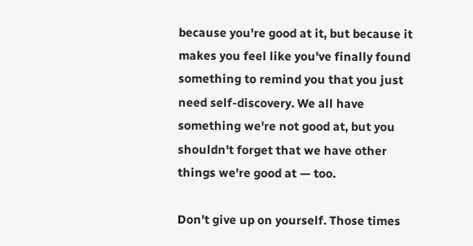because you're good at it, but because it makes you feel like you've finally found something to remind you that you just need self-discovery. We all have something we're not good at, but you shouldn't forget that we have other things we're good at — too.

Don't give up on yourself. Those times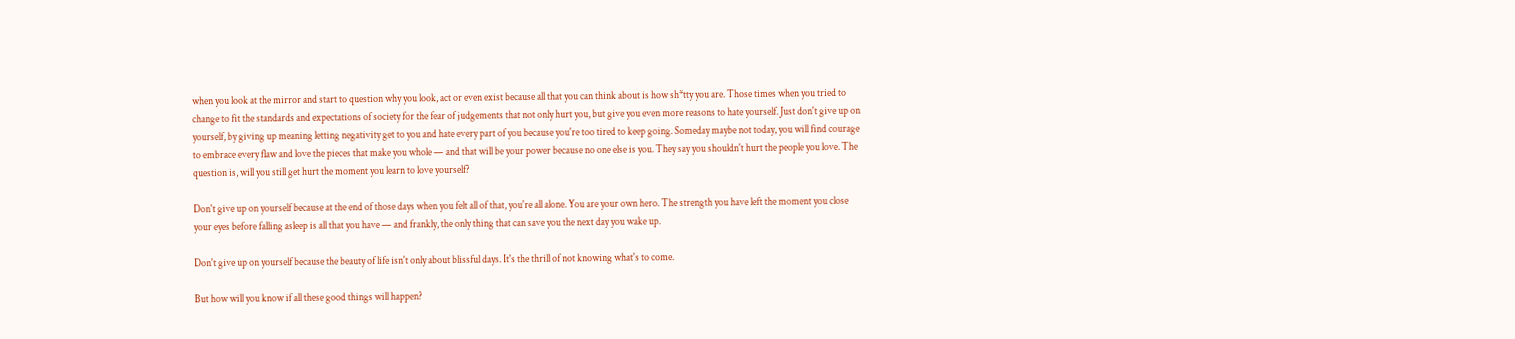when you look at the mirror and start to question why you look, act or even exist because all that you can think about is how sh*tty you are. Those times when you tried to change to fit the standards and expectations of society for the fear of judgements that not only hurt you, but give you even more reasons to hate yourself. Just don't give up on yourself, by giving up meaning letting negativity get to you and hate every part of you because you're too tired to keep going. Someday maybe not today, you will find courage to embrace every flaw and love the pieces that make you whole — and that will be your power because no one else is you. They say you shouldn't hurt the people you love. The question is, will you still get hurt the moment you learn to love yourself?

Don't give up on yourself because at the end of those days when you felt all of that, you're all alone. You are your own hero. The strength you have left the moment you close your eyes before falling asleep is all that you have — and frankly, the only thing that can save you the next day you wake up.

Don't give up on yourself because the beauty of life isn't only about blissful days. It's the thrill of not knowing what's to come.

But how will you know if all these good things will happen?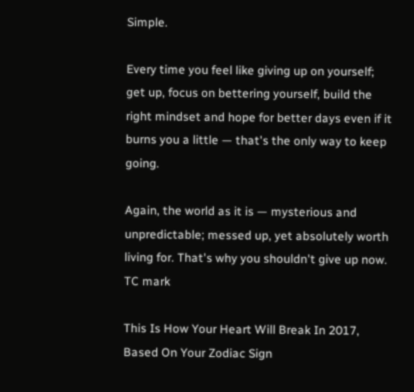Simple.

Every time you feel like giving up on yourself; get up, focus on bettering yourself, build the right mindset and hope for better days even if it burns you a little — that's the only way to keep going.

Again, the world as it is — mysterious and unpredictable; messed up, yet absolutely worth living for. That's why you shouldn't give up now. TC mark

This Is How Your Heart Will Break In 2017, Based On Your Zodiac Sign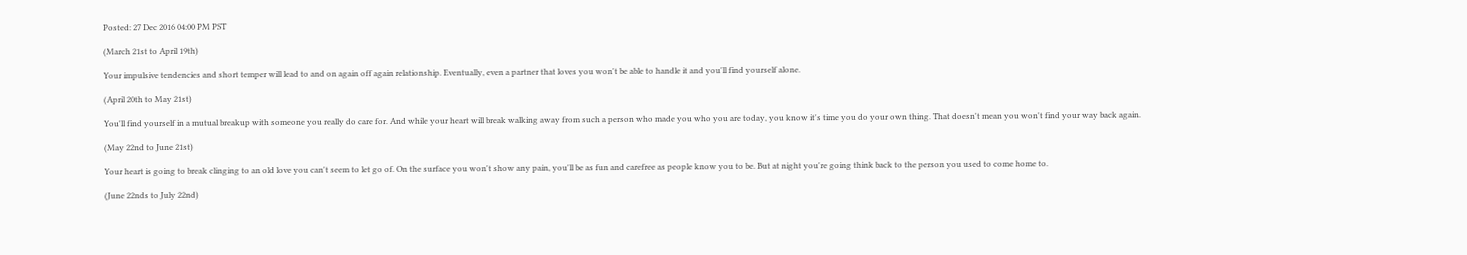Posted: 27 Dec 2016 04:00 PM PST

(March 21st to April 19th)

Your impulsive tendencies and short temper will lead to and on again off again relationship. Eventually, even a partner that loves you won't be able to handle it and you'll find yourself alone.

(April 20th to May 21st)

You'll find yourself in a mutual breakup with someone you really do care for. And while your heart will break walking away from such a person who made you who you are today, you know it's time you do your own thing. That doesn't mean you won't find your way back again.

(May 22nd to June 21st)

Your heart is going to break clinging to an old love you can't seem to let go of. On the surface you won't show any pain, you'll be as fun and carefree as people know you to be. But at night you're going think back to the person you used to come home to.

(June 22nds to July 22nd)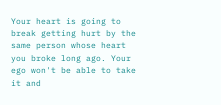Your heart is going to break getting hurt by the same person whose heart you broke long ago. Your ego won't be able to take it and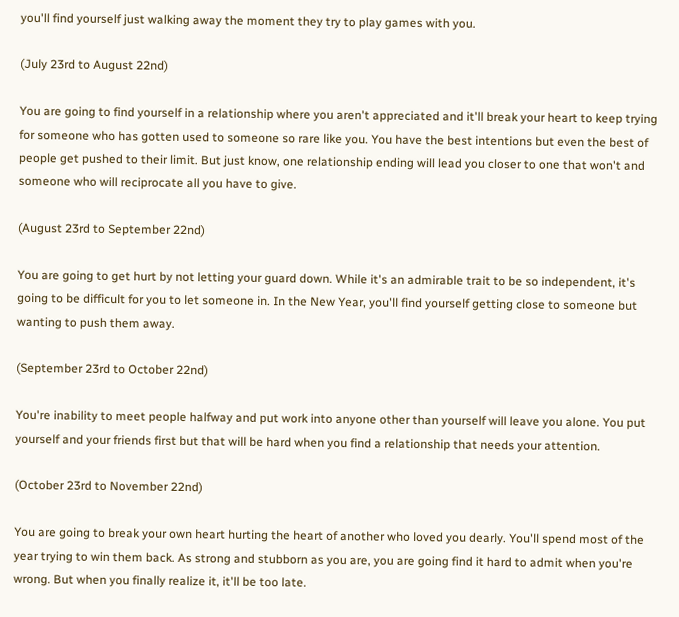you'll find yourself just walking away the moment they try to play games with you.

(July 23rd to August 22nd)

You are going to find yourself in a relationship where you aren't appreciated and it'll break your heart to keep trying for someone who has gotten used to someone so rare like you. You have the best intentions but even the best of people get pushed to their limit. But just know, one relationship ending will lead you closer to one that won't and someone who will reciprocate all you have to give.

(August 23rd to September 22nd)

You are going to get hurt by not letting your guard down. While it's an admirable trait to be so independent, it's going to be difficult for you to let someone in. In the New Year, you'll find yourself getting close to someone but wanting to push them away.

(September 23rd to October 22nd)

You're inability to meet people halfway and put work into anyone other than yourself will leave you alone. You put yourself and your friends first but that will be hard when you find a relationship that needs your attention.

(October 23rd to November 22nd)

You are going to break your own heart hurting the heart of another who loved you dearly. You'll spend most of the year trying to win them back. As strong and stubborn as you are, you are going find it hard to admit when you're wrong. But when you finally realize it, it'll be too late.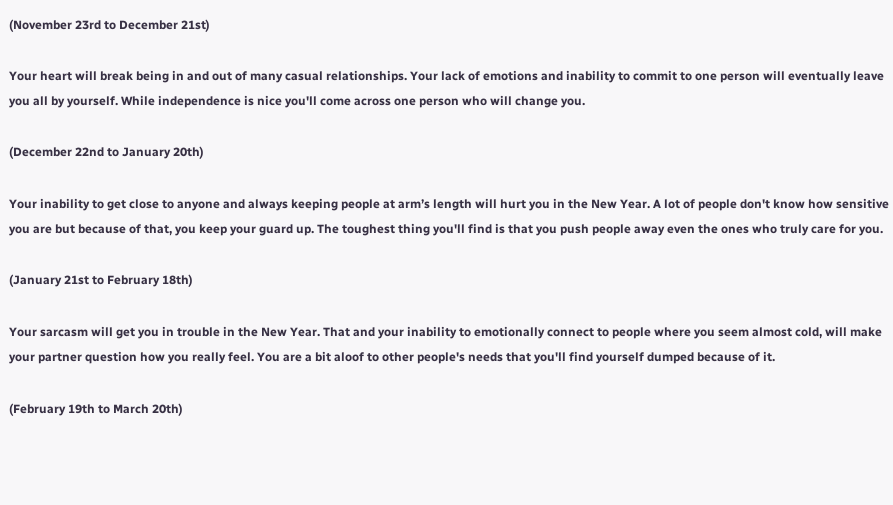(November 23rd to December 21st)

Your heart will break being in and out of many casual relationships. Your lack of emotions and inability to commit to one person will eventually leave you all by yourself. While independence is nice you'll come across one person who will change you.

(December 22nd to January 20th)

Your inability to get close to anyone and always keeping people at arm’s length will hurt you in the New Year. A lot of people don't know how sensitive you are but because of that, you keep your guard up. The toughest thing you'll find is that you push people away even the ones who truly care for you.

(January 21st to February 18th)

Your sarcasm will get you in trouble in the New Year. That and your inability to emotionally connect to people where you seem almost cold, will make your partner question how you really feel. You are a bit aloof to other people's needs that you'll find yourself dumped because of it.

(February 19th to March 20th)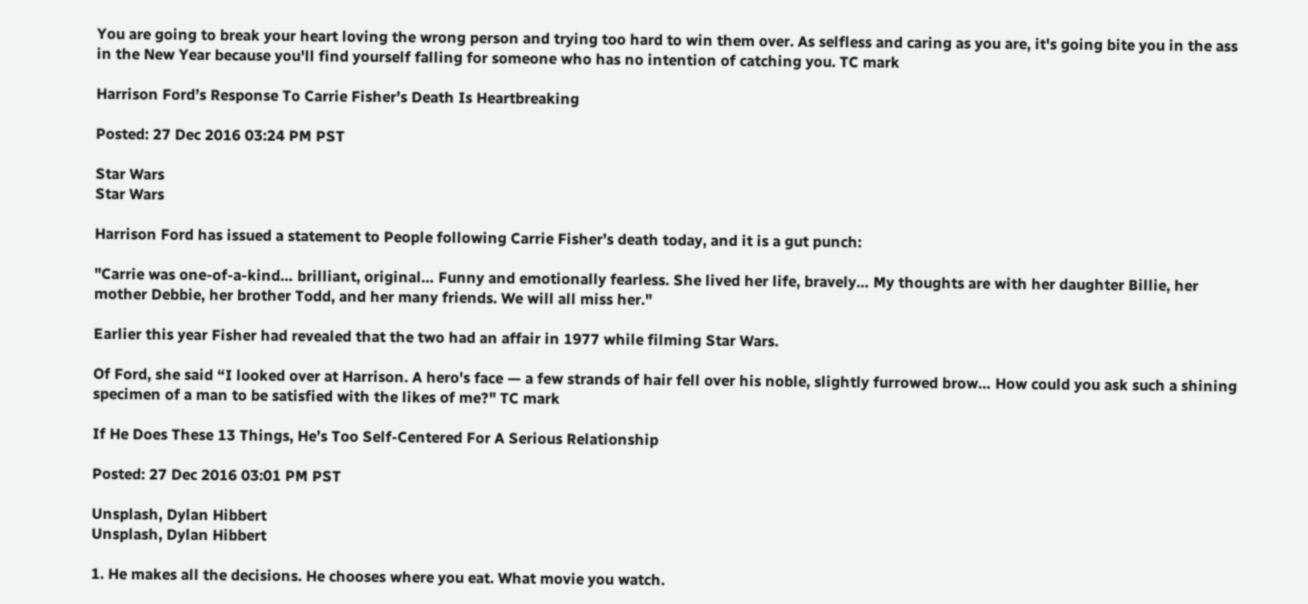You are going to break your heart loving the wrong person and trying too hard to win them over. As selfless and caring as you are, it's going bite you in the ass in the New Year because you'll find yourself falling for someone who has no intention of catching you. TC mark

Harrison Ford’s Response To Carrie Fisher’s Death Is Heartbreaking

Posted: 27 Dec 2016 03:24 PM PST

Star Wars
Star Wars

Harrison Ford has issued a statement to People following Carrie Fisher’s death today, and it is a gut punch:

"Carrie was one-of-a-kind… brilliant, original… Funny and emotionally fearless. She lived her life, bravely… My thoughts are with her daughter Billie, her mother Debbie, her brother Todd, and her many friends. We will all miss her."

Earlier this year Fisher had revealed that the two had an affair in 1977 while filming Star Wars.

Of Ford, she said “I looked over at Harrison. A hero's face — a few strands of hair fell over his noble, slightly furrowed brow… How could you ask such a shining specimen of a man to be satisfied with the likes of me?" TC mark

If He Does These 13 Things, He’s Too Self-Centered For A Serious Relationship

Posted: 27 Dec 2016 03:01 PM PST

Unsplash, Dylan Hibbert
Unsplash, Dylan Hibbert

1. He makes all the decisions. He chooses where you eat. What movie you watch.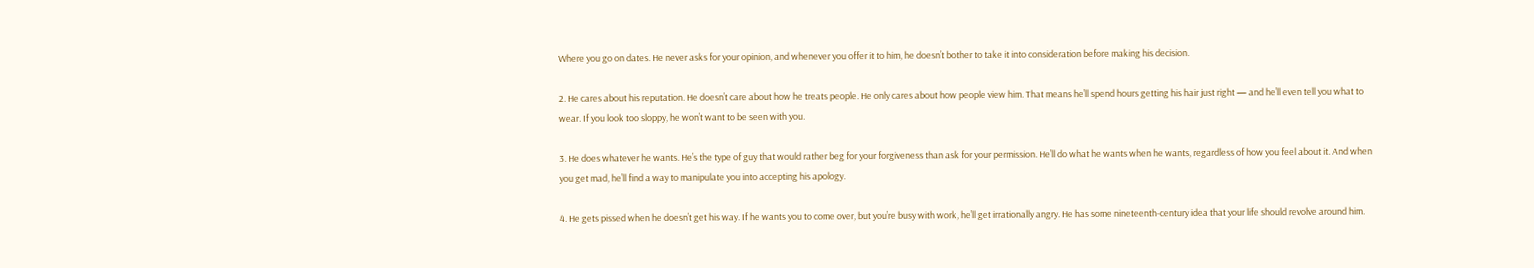Where you go on dates. He never asks for your opinion, and whenever you offer it to him, he doesn’t bother to take it into consideration before making his decision.

2. He cares about his reputation. He doesn’t care about how he treats people. He only cares about how people view him. That means he’ll spend hours getting his hair just right — and he’ll even tell you what to wear. If you look too sloppy, he won’t want to be seen with you.

3. He does whatever he wants. He’s the type of guy that would rather beg for your forgiveness than ask for your permission. He’ll do what he wants when he wants, regardless of how you feel about it. And when you get mad, he’ll find a way to manipulate you into accepting his apology.

4. He gets pissed when he doesn’t get his way. If he wants you to come over, but you’re busy with work, he’ll get irrationally angry. He has some nineteenth-century idea that your life should revolve around him.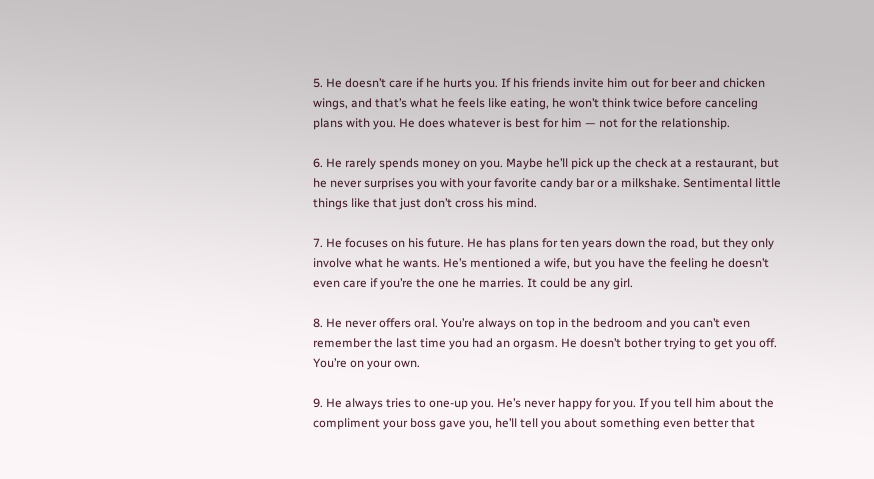5. He doesn’t care if he hurts you. If his friends invite him out for beer and chicken wings, and that’s what he feels like eating, he won’t think twice before canceling plans with you. He does whatever is best for him — not for the relationship.

6. He rarely spends money on you. Maybe he’ll pick up the check at a restaurant, but he never surprises you with your favorite candy bar or a milkshake. Sentimental little things like that just don’t cross his mind.

7. He focuses on his future. He has plans for ten years down the road, but they only involve what he wants. He’s mentioned a wife, but you have the feeling he doesn’t even care if you’re the one he marries. It could be any girl.

8. He never offers oral. You’re always on top in the bedroom and you can’t even remember the last time you had an orgasm. He doesn’t bother trying to get you off. You’re on your own.

9. He always tries to one-up you. He’s never happy for you. If you tell him about the compliment your boss gave you, he’ll tell you about something even better that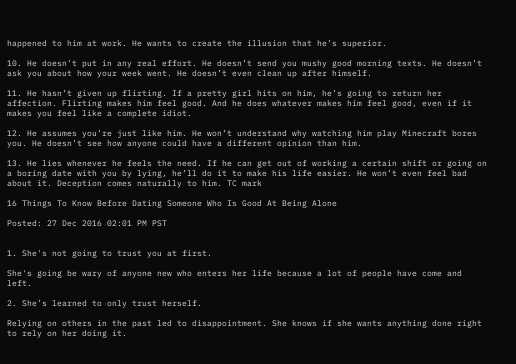happened to him at work. He wants to create the illusion that he’s superior.

10. He doesn’t put in any real effort. He doesn’t send you mushy good morning texts. He doesn’t ask you about how your week went. He doesn’t even clean up after himself.

11. He hasn’t given up flirting. If a pretty girl hits on him, he’s going to return her affection. Flirting makes him feel good. And he does whatever makes him feel good, even if it makes you feel like a complete idiot.

12. He assumes you’re just like him. He won’t understand why watching him play Minecraft bores you. He doesn’t see how anyone could have a different opinion than him.

13. He lies whenever he feels the need. If he can get out of working a certain shift or going on a boring date with you by lying, he’ll do it to make his life easier. He won’t even feel bad about it. Deception comes naturally to him. TC mark

16 Things To Know Before Dating Someone Who Is Good At Being Alone

Posted: 27 Dec 2016 02:01 PM PST


1. She's not going to trust you at first.

She's going be wary of anyone new who enters her life because a lot of people have come and left.

2. She’s learned to only trust herself.

Relying on others in the past led to disappointment. She knows if she wants anything done right to rely on her doing it.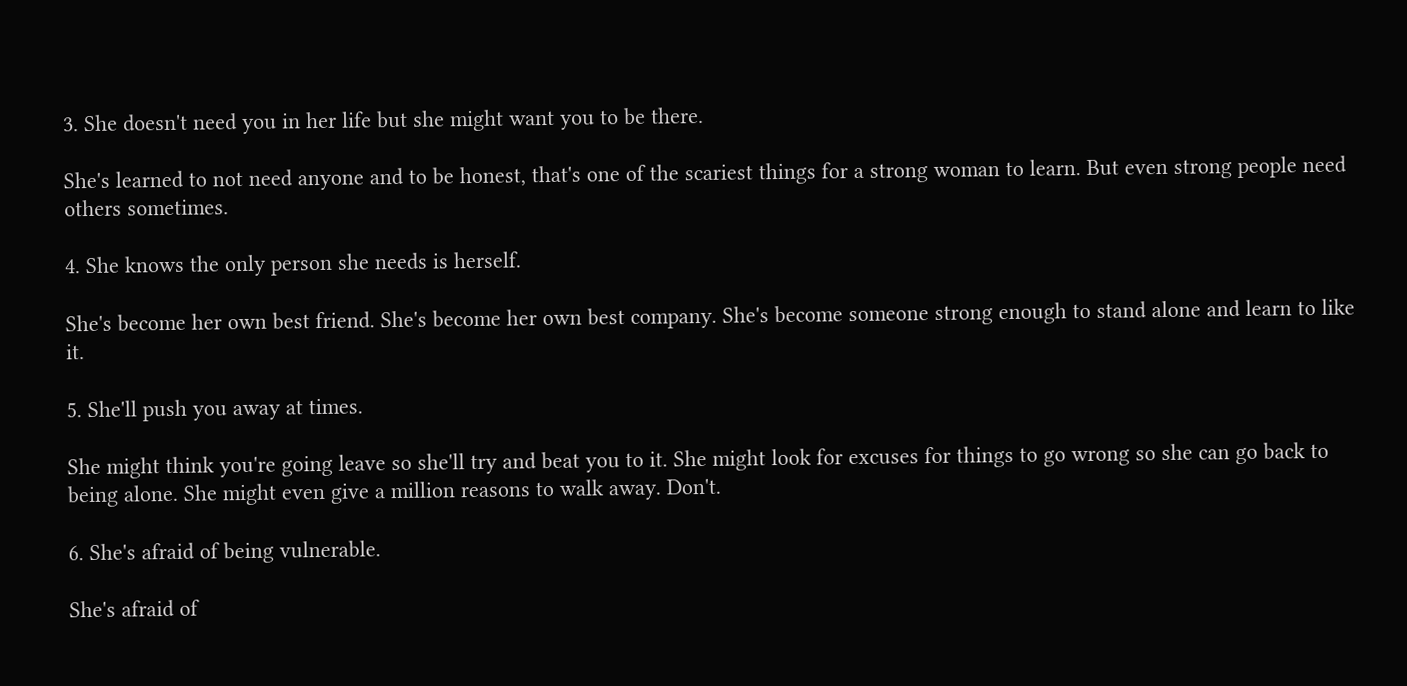3. She doesn't need you in her life but she might want you to be there.

She's learned to not need anyone and to be honest, that's one of the scariest things for a strong woman to learn. But even strong people need others sometimes.

4. She knows the only person she needs is herself.

She's become her own best friend. She's become her own best company. She's become someone strong enough to stand alone and learn to like it.

5. She'll push you away at times.

She might think you're going leave so she'll try and beat you to it. She might look for excuses for things to go wrong so she can go back to being alone. She might even give a million reasons to walk away. Don't.

6. She's afraid of being vulnerable.

She's afraid of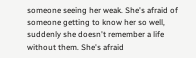someone seeing her weak. She's afraid of someone getting to know her so well, suddenly she doesn't remember a life without them. She's afraid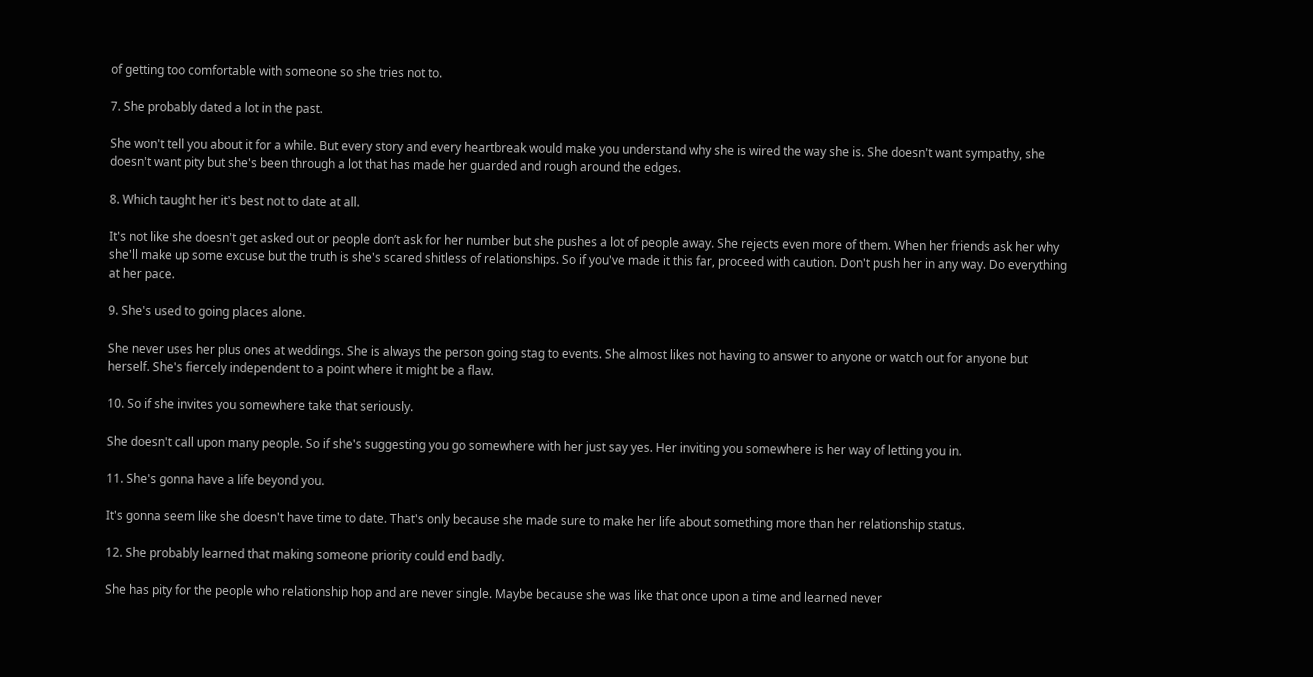of getting too comfortable with someone so she tries not to.

7. She probably dated a lot in the past.

She won't tell you about it for a while. But every story and every heartbreak would make you understand why she is wired the way she is. She doesn't want sympathy, she doesn't want pity but she's been through a lot that has made her guarded and rough around the edges.

8. Which taught her it's best not to date at all.

It's not like she doesn't get asked out or people don’t ask for her number but she pushes a lot of people away. She rejects even more of them. When her friends ask her why she'll make up some excuse but the truth is she's scared shitless of relationships. So if you've made it this far, proceed with caution. Don't push her in any way. Do everything at her pace.

9. She's used to going places alone.

She never uses her plus ones at weddings. She is always the person going stag to events. She almost likes not having to answer to anyone or watch out for anyone but herself. She's fiercely independent to a point where it might be a flaw.

10. So if she invites you somewhere take that seriously.

She doesn't call upon many people. So if she's suggesting you go somewhere with her just say yes. Her inviting you somewhere is her way of letting you in.

11. She's gonna have a life beyond you.

It's gonna seem like she doesn't have time to date. That's only because she made sure to make her life about something more than her relationship status.

12. She probably learned that making someone priority could end badly.

She has pity for the people who relationship hop and are never single. Maybe because she was like that once upon a time and learned never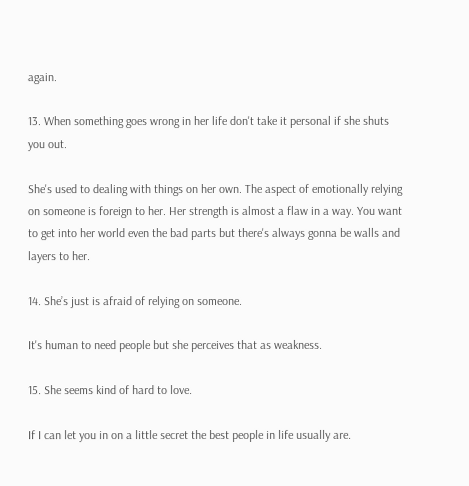again.

13. When something goes wrong in her life don't take it personal if she shuts you out.

She's used to dealing with things on her own. The aspect of emotionally relying on someone is foreign to her. Her strength is almost a flaw in a way. You want to get into her world even the bad parts but there's always gonna be walls and layers to her.

14. She’s just is afraid of relying on someone.

It's human to need people but she perceives that as weakness.

15. She seems kind of hard to love.

If I can let you in on a little secret the best people in life usually are.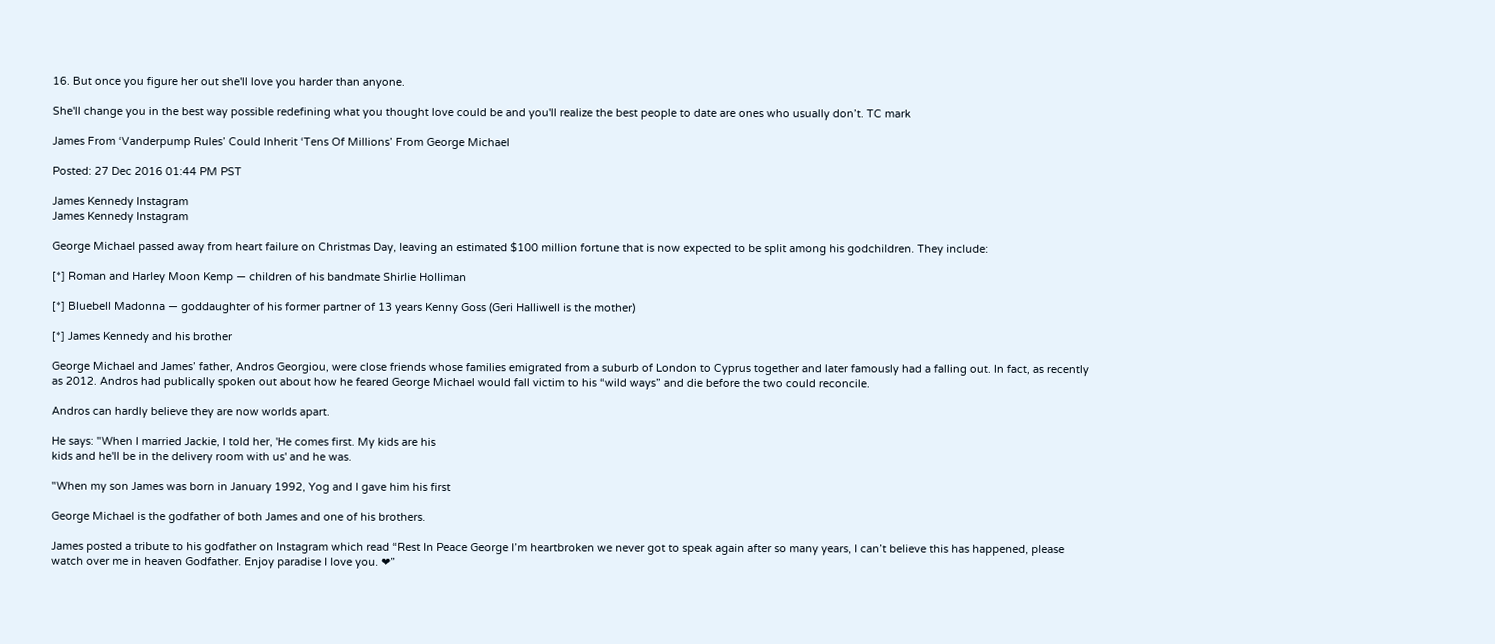16. But once you figure her out she'll love you harder than anyone.

She'll change you in the best way possible redefining what you thought love could be and you'll realize the best people to date are ones who usually don’t. TC mark

James From ‘Vanderpump Rules’ Could Inherit ‘Tens Of Millions’ From George Michael

Posted: 27 Dec 2016 01:44 PM PST

James Kennedy Instagram
James Kennedy Instagram

George Michael passed away from heart failure on Christmas Day, leaving an estimated $100 million fortune that is now expected to be split among his godchildren. They include:

[*] Roman and Harley Moon Kemp — children of his bandmate Shirlie Holliman

[*] Bluebell Madonna — goddaughter of his former partner of 13 years Kenny Goss (Geri Halliwell is the mother)

[*] James Kennedy and his brother

George Michael and James’ father, Andros Georgiou, were close friends whose families emigrated from a suburb of London to Cyprus together and later famously had a falling out. In fact, as recently as 2012. Andros had publically spoken out about how he feared George Michael would fall victim to his “wild ways” and die before the two could reconcile.

Andros can hardly believe they are now worlds apart.

He says: "When I married Jackie, I told her, 'He comes first. My kids are his
kids and he'll be in the delivery room with us' and he was.

"When my son James was born in January 1992, Yog and I gave him his first

George Michael is the godfather of both James and one of his brothers.

James posted a tribute to his godfather on Instagram which read “Rest In Peace George I’m heartbroken we never got to speak again after so many years, I can’t believe this has happened, please watch over me in heaven Godfather. Enjoy paradise I love you. ❤”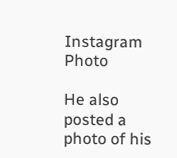Instagram Photo

He also posted a photo of his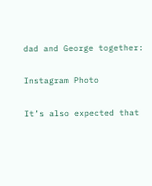dad and George together:

Instagram Photo

It’s also expected that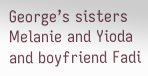George’s sisters Melanie and Yioda and boyfriend Fadi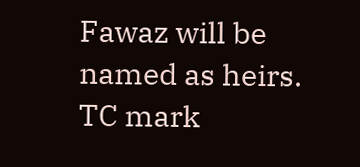Fawaz will be named as heirs. TC mark